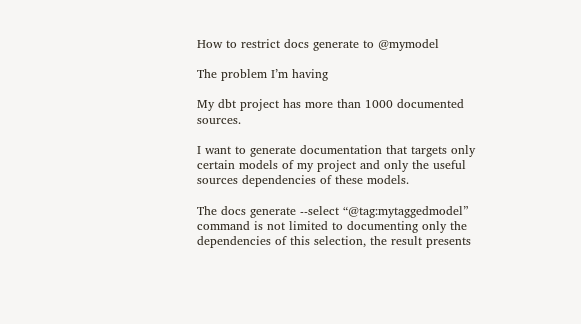How to restrict docs generate to @mymodel

The problem I’m having

My dbt project has more than 1000 documented sources.

I want to generate documentation that targets only certain models of my project and only the useful sources dependencies of these models.

The docs generate --select “@tag:mytaggedmodel” command is not limited to documenting only the dependencies of this selection, the result presents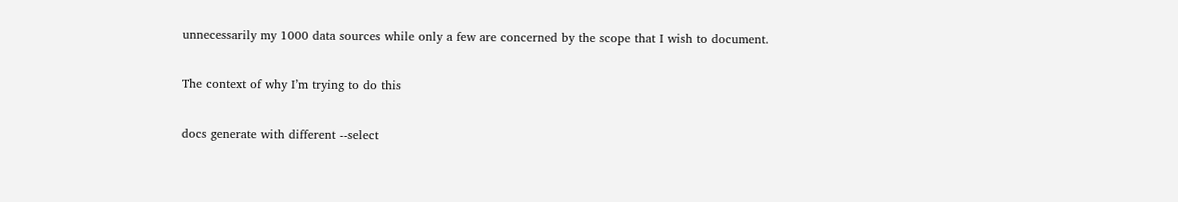unnecessarily my 1000 data sources while only a few are concerned by the scope that I wish to document.

The context of why I’m trying to do this

docs generate with different --select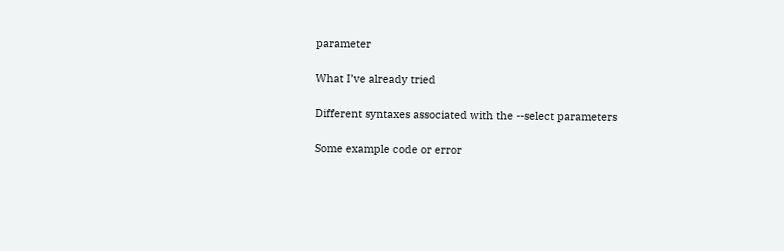parameter

What I’ve already tried

Different syntaxes associated with the --select parameters

Some example code or error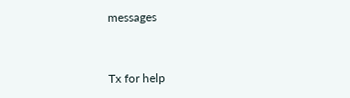messages


Tx for help